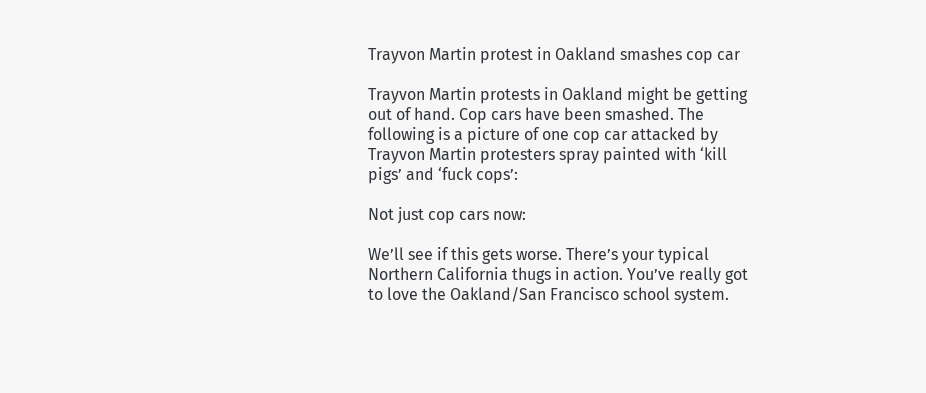Trayvon Martin protest in Oakland smashes cop car

Trayvon Martin protests in Oakland might be getting out of hand. Cop cars have been smashed. The following is a picture of one cop car attacked by Trayvon Martin protesters spray painted with ‘kill pigs’ and ‘fuck cops’:

Not just cop cars now:

We’ll see if this gets worse. There’s your typical Northern California thugs in action. You’ve really got to love the Oakland/San Francisco school system.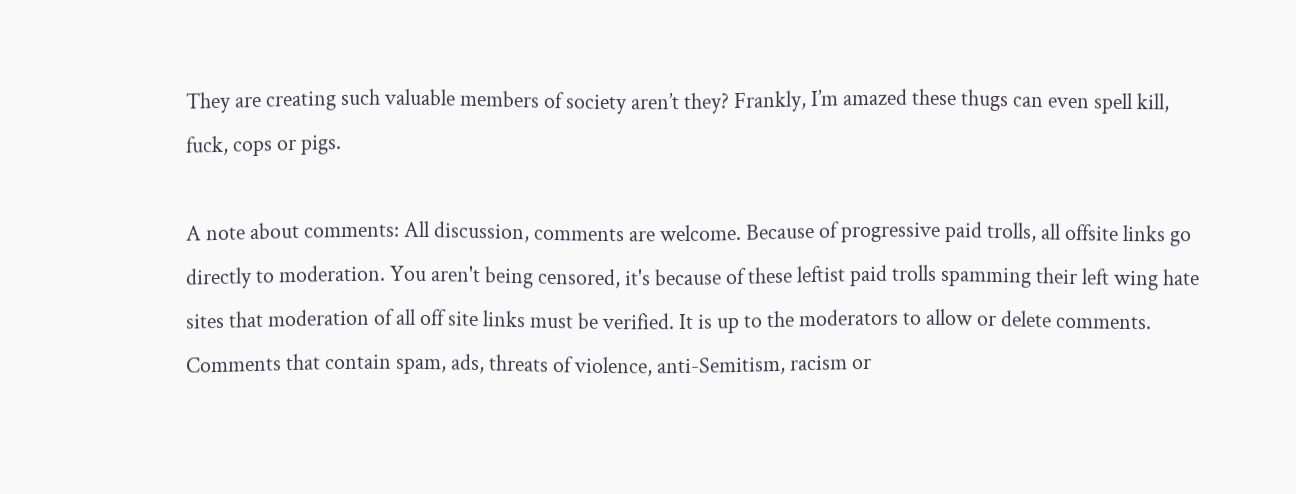They are creating such valuable members of society aren’t they? Frankly, I’m amazed these thugs can even spell kill, fuck, cops or pigs.

A note about comments: All discussion, comments are welcome. Because of progressive paid trolls, all offsite links go directly to moderation. You aren't being censored, it's because of these leftist paid trolls spamming their left wing hate sites that moderation of all off site links must be verified. It is up to the moderators to allow or delete comments. Comments that contain spam, ads, threats of violence, anti-Semitism, racism or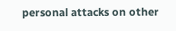personal attacks on other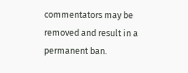commentators may be removed and result in a permanent ban.